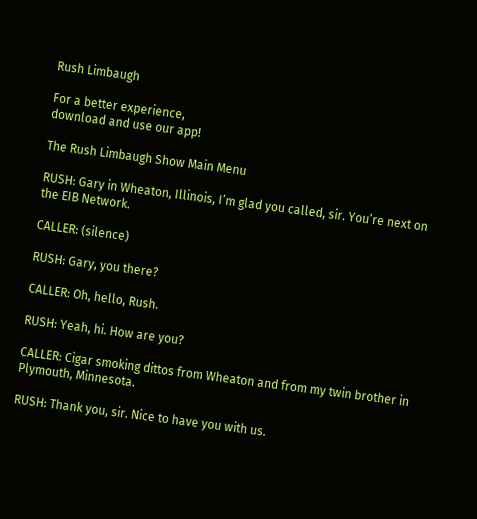Rush Limbaugh

For a better experience,
download and use our app!

The Rush Limbaugh Show Main Menu

RUSH: Gary in Wheaton, Illinois, I’m glad you called, sir. You’re next on the EIB Network.

CALLER: (silence)

RUSH: Gary, you there?

CALLER: Oh, hello, Rush.

RUSH: Yeah, hi. How are you?

CALLER: Cigar smoking dittos from Wheaton and from my twin brother in Plymouth, Minnesota.

RUSH: Thank you, sir. Nice to have you with us.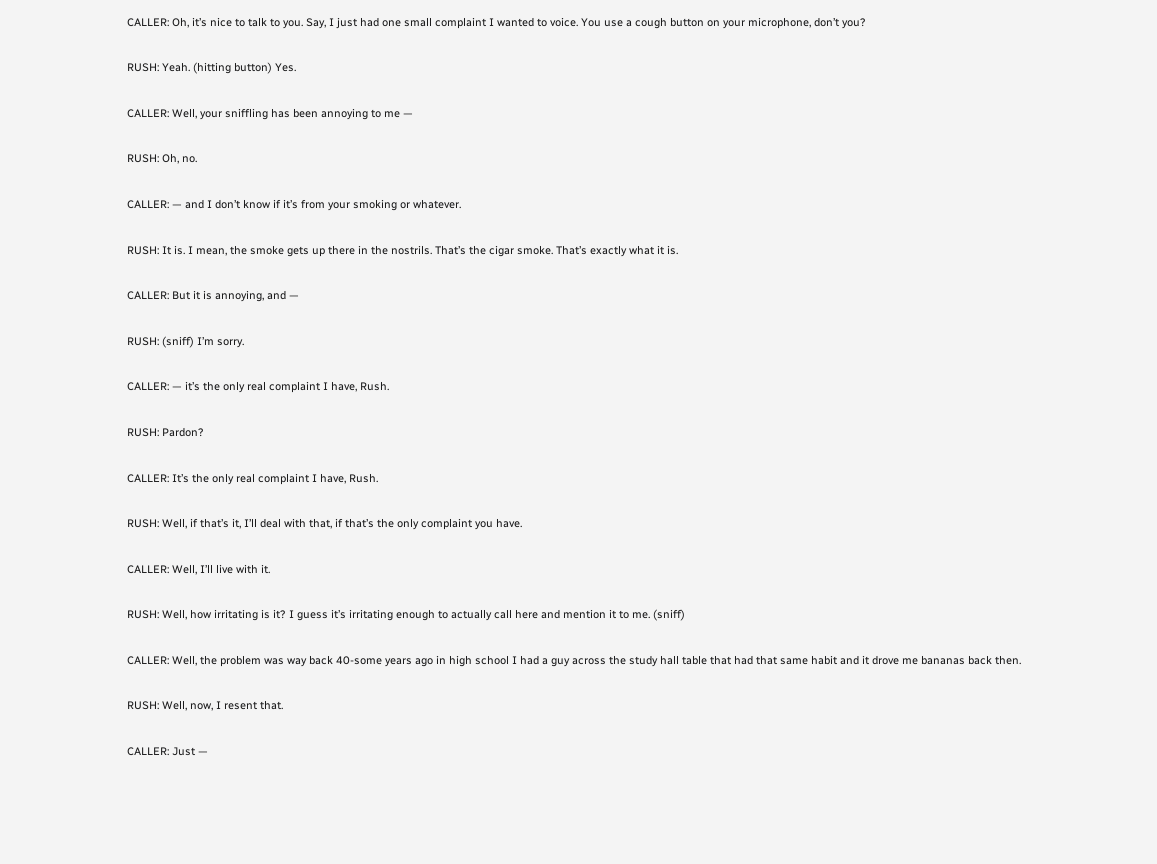CALLER: Oh, it’s nice to talk to you. Say, I just had one small complaint I wanted to voice. You use a cough button on your microphone, don’t you?

RUSH: Yeah. (hitting button) Yes.

CALLER: Well, your sniffling has been annoying to me —

RUSH: Oh, no.

CALLER: — and I don’t know if it’s from your smoking or whatever.

RUSH: It is. I mean, the smoke gets up there in the nostrils. That’s the cigar smoke. That’s exactly what it is.

CALLER: But it is annoying, and —

RUSH: (sniff) I’m sorry.

CALLER: — it’s the only real complaint I have, Rush.

RUSH: Pardon?

CALLER: It’s the only real complaint I have, Rush.

RUSH: Well, if that’s it, I’ll deal with that, if that’s the only complaint you have.

CALLER: Well, I’ll live with it.

RUSH: Well, how irritating is it? I guess it’s irritating enough to actually call here and mention it to me. (sniff)

CALLER: Well, the problem was way back 40-some years ago in high school I had a guy across the study hall table that had that same habit and it drove me bananas back then.

RUSH: Well, now, I resent that.

CALLER: Just —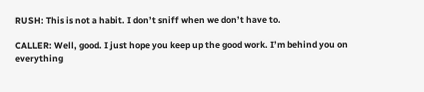RUSH: This is not a habit. I don’t sniff when we don’t have to.

CALLER: Well, good. I just hope you keep up the good work. I’m behind you on everything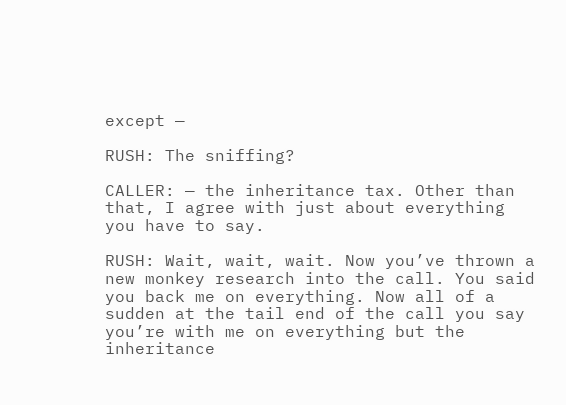except —

RUSH: The sniffing?

CALLER: — the inheritance tax. Other than that, I agree with just about everything you have to say.

RUSH: Wait, wait, wait. Now you’ve thrown a new monkey research into the call. You said you back me on everything. Now all of a sudden at the tail end of the call you say you’re with me on everything but the inheritance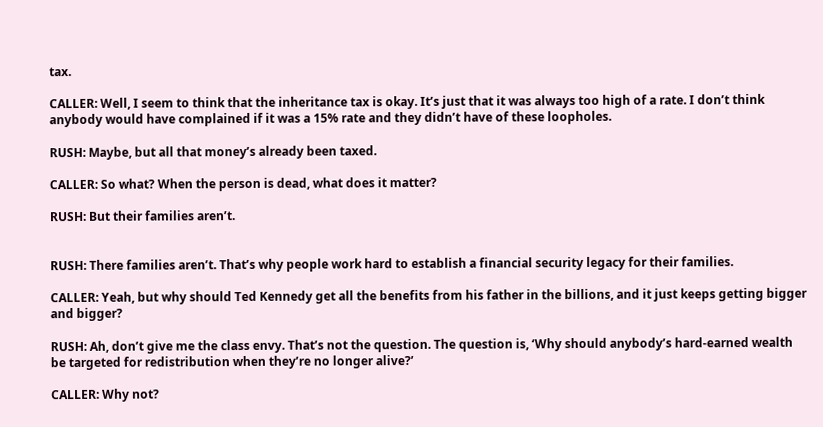tax.

CALLER: Well, I seem to think that the inheritance tax is okay. It’s just that it was always too high of a rate. I don’t think anybody would have complained if it was a 15% rate and they didn’t have of these loopholes.

RUSH: Maybe, but all that money’s already been taxed.

CALLER: So what? When the person is dead, what does it matter?

RUSH: But their families aren’t.


RUSH: There families aren’t. That’s why people work hard to establish a financial security legacy for their families.

CALLER: Yeah, but why should Ted Kennedy get all the benefits from his father in the billions, and it just keeps getting bigger and bigger?

RUSH: Ah, don’t give me the class envy. That’s not the question. The question is, ‘Why should anybody’s hard-earned wealth be targeted for redistribution when they’re no longer alive?’

CALLER: Why not?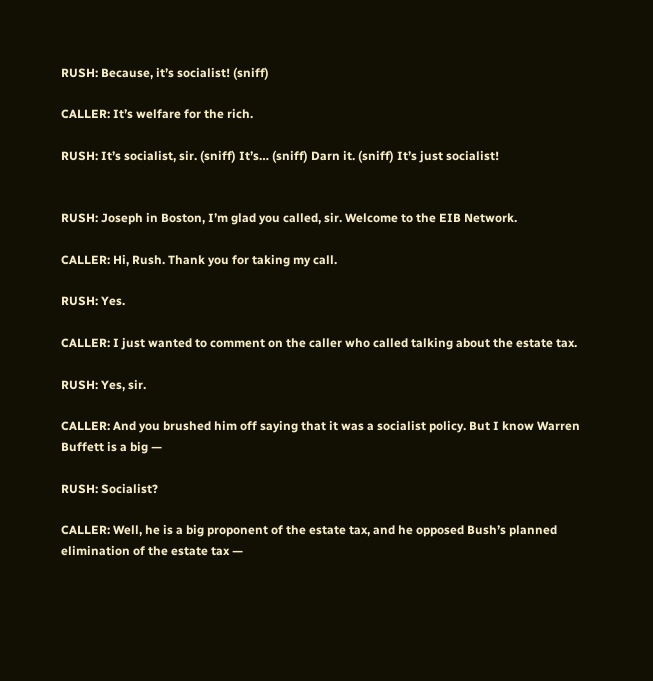RUSH: Because, it’s socialist! (sniff)

CALLER: It’s welfare for the rich.

RUSH: It’s socialist, sir. (sniff) It’s… (sniff) Darn it. (sniff) It’s just socialist!


RUSH: Joseph in Boston, I’m glad you called, sir. Welcome to the EIB Network.

CALLER: Hi, Rush. Thank you for taking my call.

RUSH: Yes.

CALLER: I just wanted to comment on the caller who called talking about the estate tax.

RUSH: Yes, sir.

CALLER: And you brushed him off saying that it was a socialist policy. But I know Warren Buffett is a big —

RUSH: Socialist?

CALLER: Well, he is a big proponent of the estate tax, and he opposed Bush’s planned elimination of the estate tax —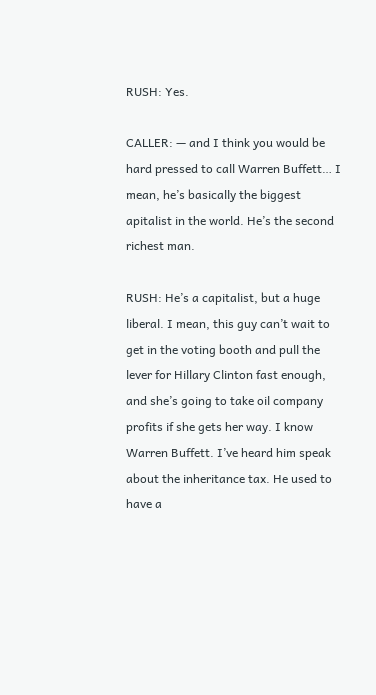RUSH: Yes.

CALLER: — and I think you would be hard pressed to call Warren Buffett… I mean, he’s basically the biggest apitalist in the world. He’s the second richest man.

RUSH: He’s a capitalist, but a huge liberal. I mean, this guy can’t wait to get in the voting booth and pull the lever for Hillary Clinton fast enough, and she’s going to take oil company profits if she gets her way. I know Warren Buffett. I’ve heard him speak about the inheritance tax. He used to have a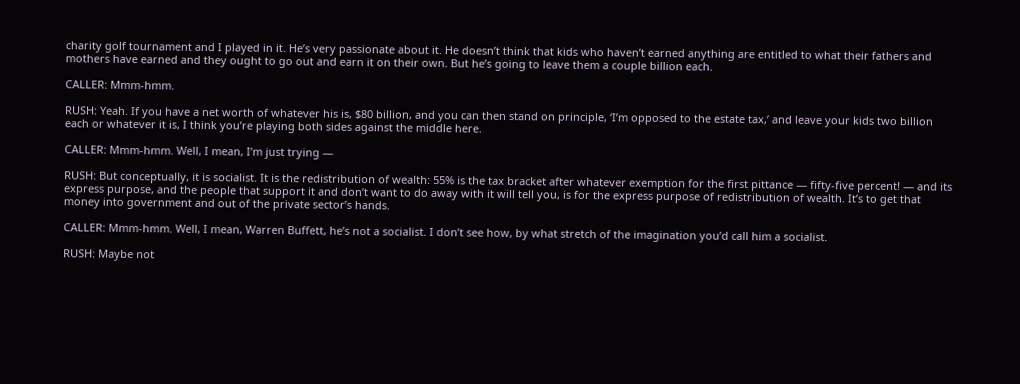charity golf tournament and I played in it. He’s very passionate about it. He doesn’t think that kids who haven’t earned anything are entitled to what their fathers and mothers have earned and they ought to go out and earn it on their own. But he’s going to leave them a couple billion each.

CALLER: Mmm-hmm.

RUSH: Yeah. If you have a net worth of whatever his is, $80 billion, and you can then stand on principle, ‘I’m opposed to the estate tax,’ and leave your kids two billion each or whatever it is, I think you’re playing both sides against the middle here.

CALLER: Mmm-hmm. Well, I mean, I’m just trying —

RUSH: But conceptually, it is socialist. It is the redistribution of wealth: 55% is the tax bracket after whatever exemption for the first pittance — fifty-five percent! — and its express purpose, and the people that support it and don’t want to do away with it will tell you, is for the express purpose of redistribution of wealth. It’s to get that money into government and out of the private sector’s hands.

CALLER: Mmm-hmm. Well, I mean, Warren Buffett, he’s not a socialist. I don’t see how, by what stretch of the imagination you’d call him a socialist.

RUSH: Maybe not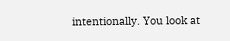intentionally. You look at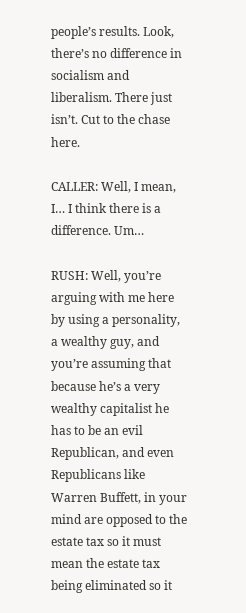people’s results. Look, there’s no difference in socialism and liberalism. There just isn’t. Cut to the chase here.

CALLER: Well, I mean, I… I think there is a difference. Um…

RUSH: Well, you’re arguing with me here by using a personality, a wealthy guy, and you’re assuming that because he’s a very wealthy capitalist he has to be an evil Republican, and even Republicans like Warren Buffett, in your mind are opposed to the estate tax so it must mean the estate tax being eliminated so it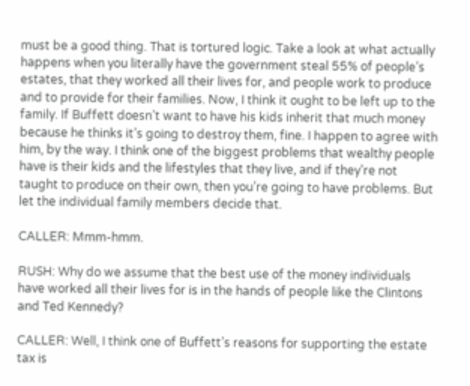must be a good thing. That is tortured logic. Take a look at what actually happens when you literally have the government steal 55% of people’s estates, that they worked all their lives for, and people work to produce and to provide for their families. Now, I think it ought to be left up to the family. If Buffett doesn’t want to have his kids inherit that much money because he thinks it’s going to destroy them, fine. I happen to agree with him, by the way. I think one of the biggest problems that wealthy people have is their kids and the lifestyles that they live, and if they’re not taught to produce on their own, then you’re going to have problems. But let the individual family members decide that.

CALLER: Mmm-hmm.

RUSH: Why do we assume that the best use of the money individuals have worked all their lives for is in the hands of people like the Clintons and Ted Kennedy?

CALLER: Well, I think one of Buffett’s reasons for supporting the estate tax is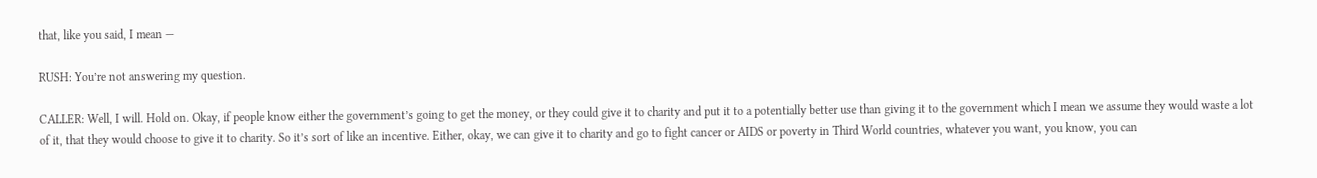that, like you said, I mean —

RUSH: You’re not answering my question.

CALLER: Well, I will. Hold on. Okay, if people know either the government’s going to get the money, or they could give it to charity and put it to a potentially better use than giving it to the government which I mean we assume they would waste a lot of it, that they would choose to give it to charity. So it’s sort of like an incentive. Either, okay, we can give it to charity and go to fight cancer or AIDS or poverty in Third World countries, whatever you want, you know, you can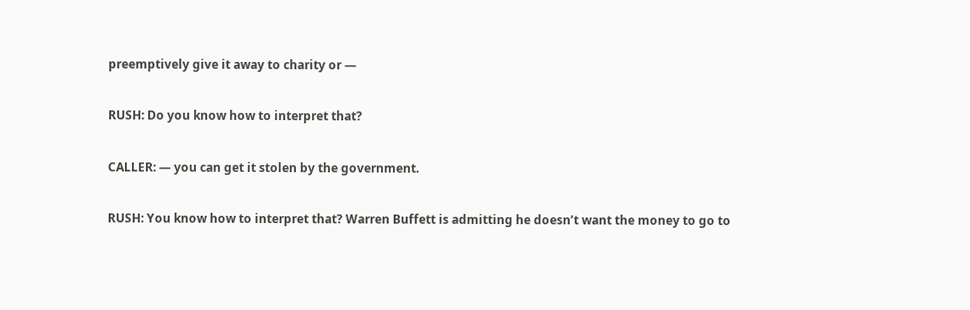preemptively give it away to charity or —

RUSH: Do you know how to interpret that?

CALLER: — you can get it stolen by the government.

RUSH: You know how to interpret that? Warren Buffett is admitting he doesn’t want the money to go to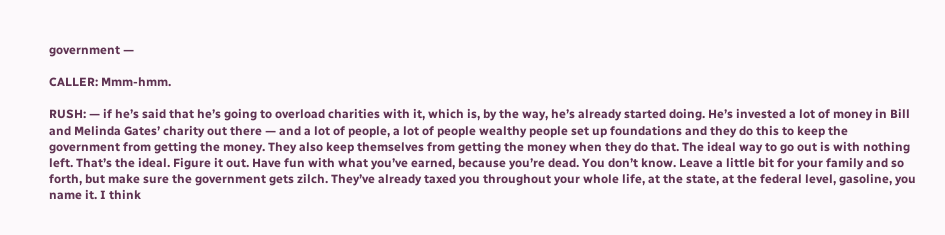government —

CALLER: Mmm-hmm.

RUSH: — if he’s said that he’s going to overload charities with it, which is, by the way, he’s already started doing. He’s invested a lot of money in Bill and Melinda Gates’ charity out there — and a lot of people, a lot of people wealthy people set up foundations and they do this to keep the government from getting the money. They also keep themselves from getting the money when they do that. The ideal way to go out is with nothing left. That’s the ideal. Figure it out. Have fun with what you’ve earned, because you’re dead. You don’t know. Leave a little bit for your family and so forth, but make sure the government gets zilch. They’ve already taxed you throughout your whole life, at the state, at the federal level, gasoline, you name it. I think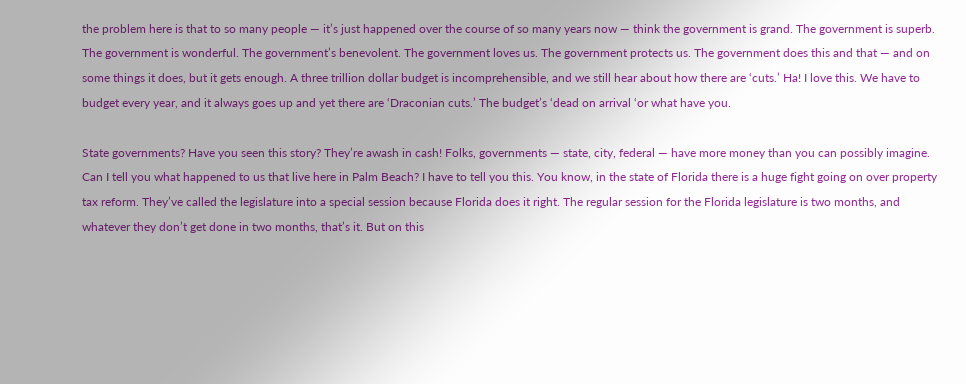the problem here is that to so many people — it’s just happened over the course of so many years now — think the government is grand. The government is superb. The government is wonderful. The government’s benevolent. The government loves us. The government protects us. The government does this and that — and on some things it does, but it gets enough. A three trillion dollar budget is incomprehensible, and we still hear about how there are ‘cuts.’ Ha! I love this. We have to budget every year, and it always goes up and yet there are ‘Draconian cuts.’ The budget’s ‘dead on arrival ‘or what have you.

State governments? Have you seen this story? They’re awash in cash! Folks, governments — state, city, federal — have more money than you can possibly imagine. Can I tell you what happened to us that live here in Palm Beach? I have to tell you this. You know, in the state of Florida there is a huge fight going on over property tax reform. They’ve called the legislature into a special session because Florida does it right. The regular session for the Florida legislature is two months, and whatever they don’t get done in two months, that’s it. But on this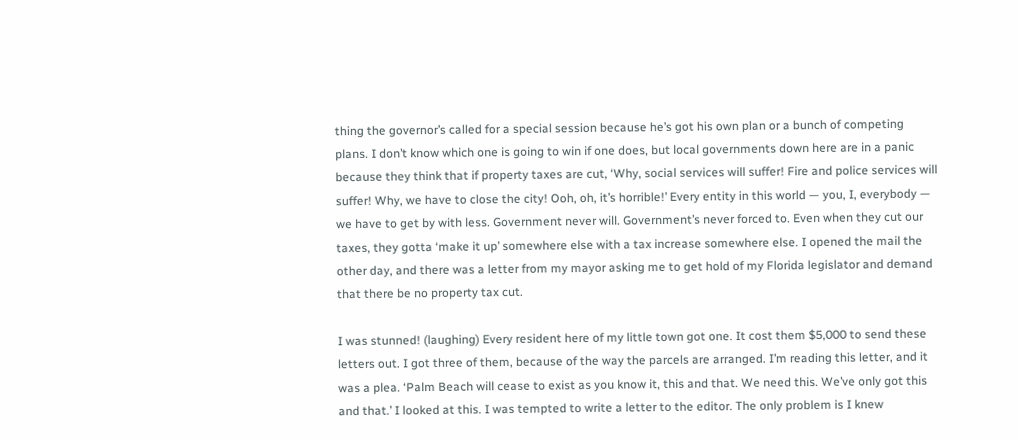thing the governor’s called for a special session because he’s got his own plan or a bunch of competing plans. I don’t know which one is going to win if one does, but local governments down here are in a panic because they think that if property taxes are cut, ‘Why, social services will suffer! Fire and police services will suffer! Why, we have to close the city! Ooh, oh, it’s horrible!’ Every entity in this world — you, I, everybody — we have to get by with less. Government never will. Government’s never forced to. Even when they cut our taxes, they gotta ‘make it up’ somewhere else with a tax increase somewhere else. I opened the mail the other day, and there was a letter from my mayor asking me to get hold of my Florida legislator and demand that there be no property tax cut.

I was stunned! (laughing) Every resident here of my little town got one. It cost them $5,000 to send these letters out. I got three of them, because of the way the parcels are arranged. I’m reading this letter, and it was a plea. ‘Palm Beach will cease to exist as you know it, this and that. We need this. We’ve only got this and that.’ I looked at this. I was tempted to write a letter to the editor. The only problem is I knew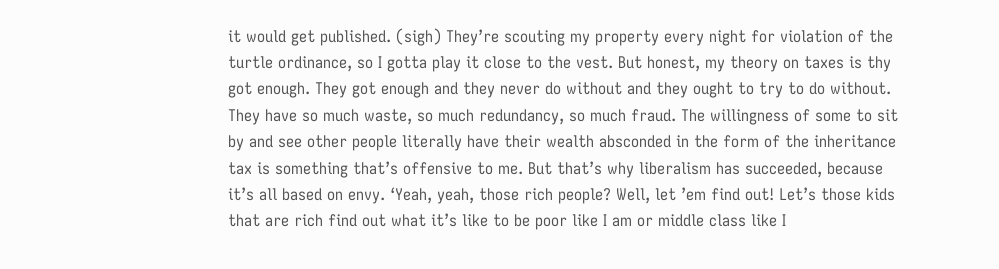it would get published. (sigh) They’re scouting my property every night for violation of the turtle ordinance, so I gotta play it close to the vest. But honest, my theory on taxes is thy got enough. They got enough and they never do without and they ought to try to do without. They have so much waste, so much redundancy, so much fraud. The willingness of some to sit by and see other people literally have their wealth absconded in the form of the inheritance tax is something that’s offensive to me. But that’s why liberalism has succeeded, because it’s all based on envy. ‘Yeah, yeah, those rich people? Well, let ’em find out! Let’s those kids that are rich find out what it’s like to be poor like I am or middle class like I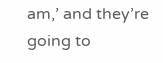am,’ and they’re going to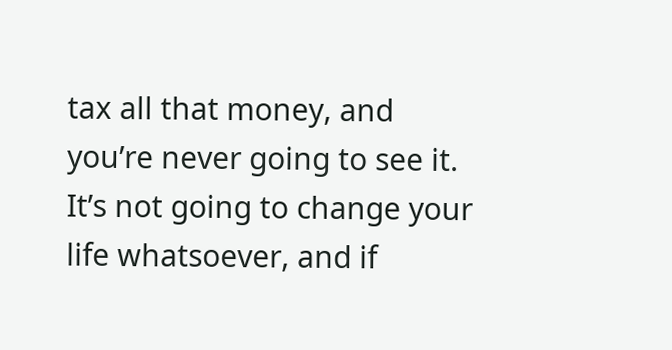tax all that money, and you’re never going to see it. It’s not going to change your life whatsoever, and if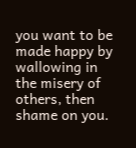you want to be made happy by wallowing in the misery of others, then shame on you.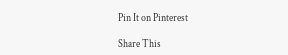Pin It on Pinterest

Share This